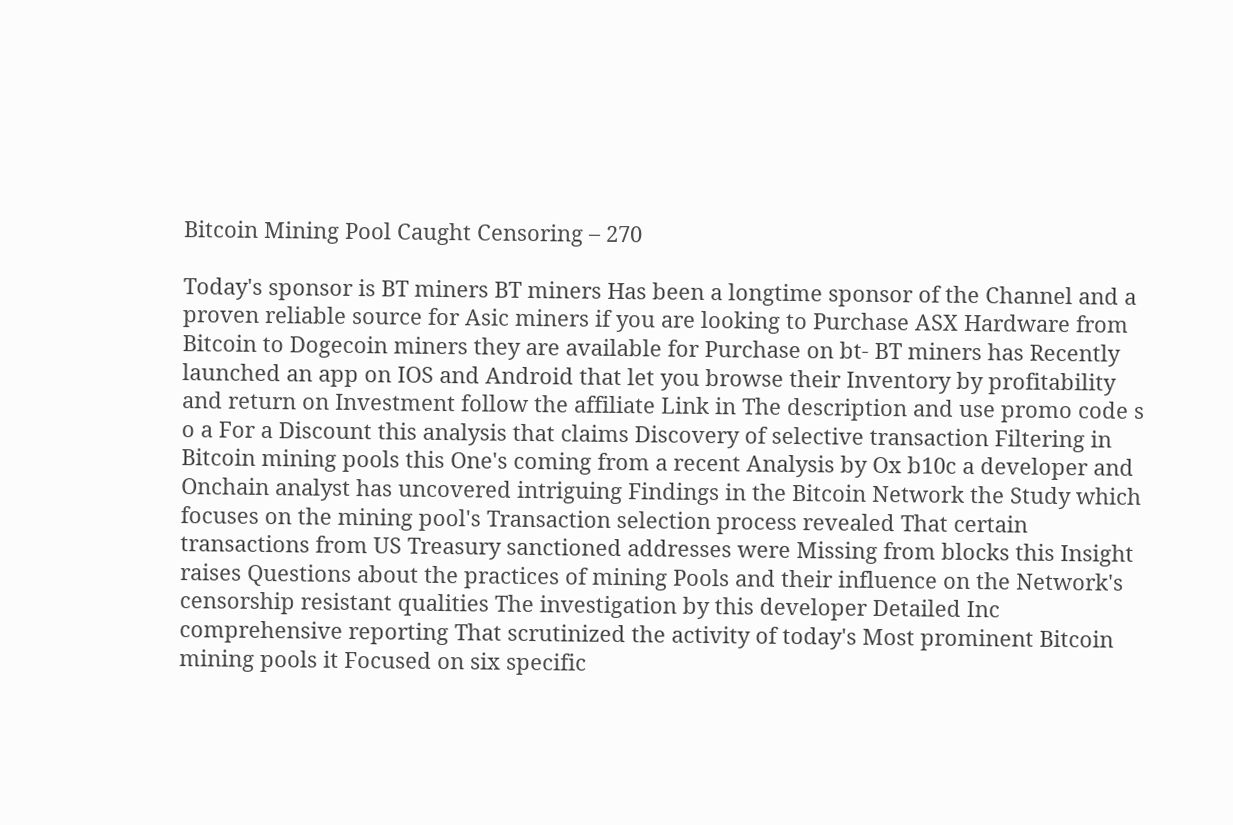Bitcoin Mining Pool Caught Censoring – 270

Today's sponsor is BT miners BT miners Has been a longtime sponsor of the Channel and a proven reliable source for Asic miners if you are looking to Purchase ASX Hardware from Bitcoin to Dogecoin miners they are available for Purchase on bt- BT miners has Recently launched an app on IOS and Android that let you browse their Inventory by profitability and return on Investment follow the affiliate Link in The description and use promo code s o a For a Discount this analysis that claims Discovery of selective transaction Filtering in Bitcoin mining pools this One's coming from a recent Analysis by Ox b10c a developer and Onchain analyst has uncovered intriguing Findings in the Bitcoin Network the Study which focuses on the mining pool's Transaction selection process revealed That certain transactions from US Treasury sanctioned addresses were Missing from blocks this Insight raises Questions about the practices of mining Pools and their influence on the Network's censorship resistant qualities The investigation by this developer Detailed Inc comprehensive reporting That scrutinized the activity of today's Most prominent Bitcoin mining pools it Focused on six specific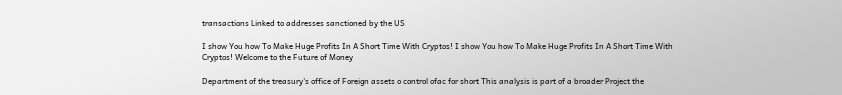transactions Linked to addresses sanctioned by the US

I show You how To Make Huge Profits In A Short Time With Cryptos! I show You how To Make Huge Profits In A Short Time With Cryptos! Welcome to the Future of Money

Department of the treasury's office of Foreign assets o control ofac for short This analysis is part of a broader Project the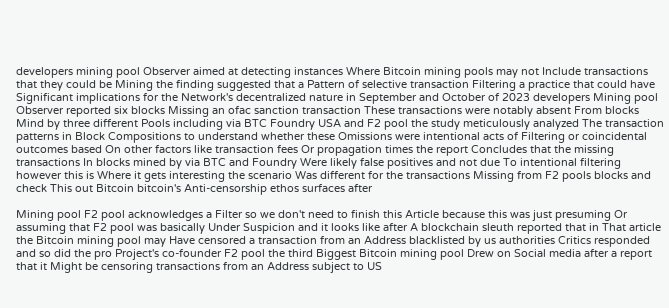developers mining pool Observer aimed at detecting instances Where Bitcoin mining pools may not Include transactions that they could be Mining the finding suggested that a Pattern of selective transaction Filtering a practice that could have Significant implications for the Network's decentralized nature in September and October of 2023 developers Mining pool Observer reported six blocks Missing an ofac sanction transaction These transactions were notably absent From blocks Mind by three different Pools including via BTC Foundry USA and F2 pool the study meticulously analyzed The transaction patterns in Block Compositions to understand whether these Omissions were intentional acts of Filtering or coincidental outcomes based On other factors like transaction fees Or propagation times the report Concludes that the missing transactions In blocks mined by via BTC and Foundry Were likely false positives and not due To intentional filtering however this is Where it gets interesting the scenario Was different for the transactions Missing from F2 pools blocks and check This out Bitcoin bitcoin's Anti-censorship ethos surfaces after

Mining pool F2 pool acknowledges a Filter so we don't need to finish this Article because this was just presuming Or assuming that F2 pool was basically Under Suspicion and it looks like after A blockchain sleuth reported that in That article the Bitcoin mining pool may Have censored a transaction from an Address blacklisted by us authorities Critics responded and so did the pro Project's co-founder F2 pool the third Biggest Bitcoin mining pool Drew on Social media after a report that it Might be censoring transactions from an Address subject to US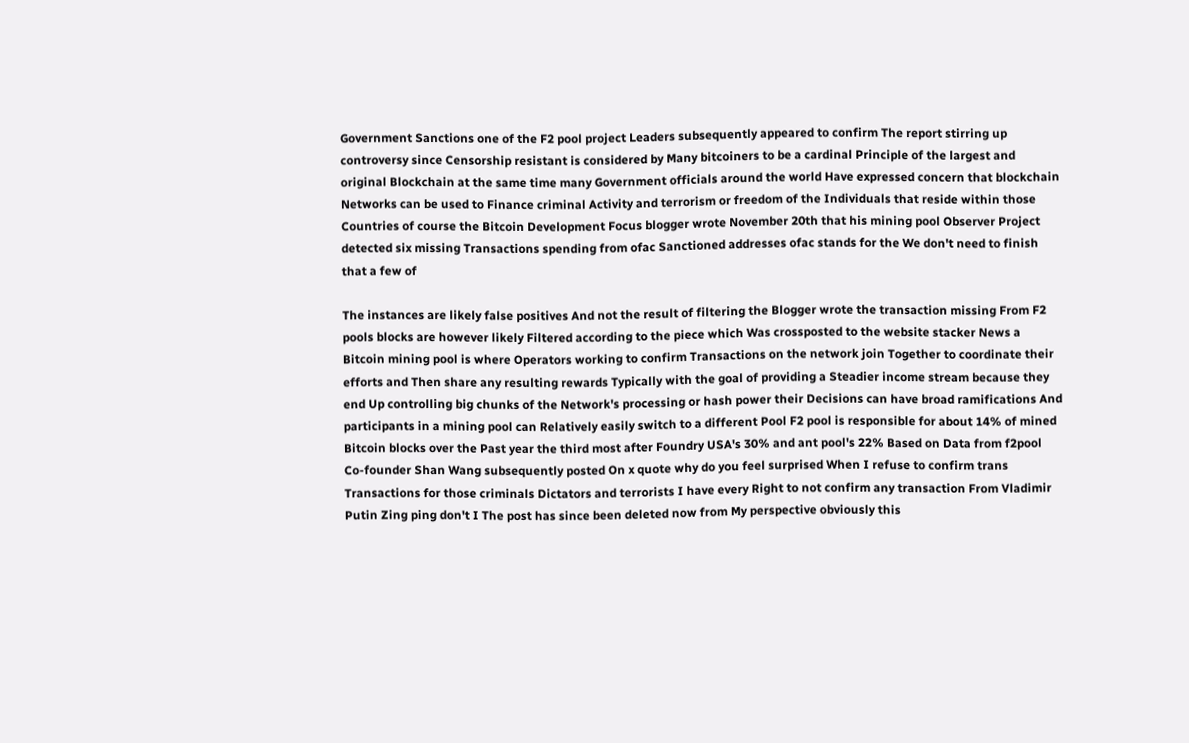Government Sanctions one of the F2 pool project Leaders subsequently appeared to confirm The report stirring up controversy since Censorship resistant is considered by Many bitcoiners to be a cardinal Principle of the largest and original Blockchain at the same time many Government officials around the world Have expressed concern that blockchain Networks can be used to Finance criminal Activity and terrorism or freedom of the Individuals that reside within those Countries of course the Bitcoin Development Focus blogger wrote November 20th that his mining pool Observer Project detected six missing Transactions spending from ofac Sanctioned addresses ofac stands for the We don't need to finish that a few of

The instances are likely false positives And not the result of filtering the Blogger wrote the transaction missing From F2 pools blocks are however likely Filtered according to the piece which Was crossposted to the website stacker News a Bitcoin mining pool is where Operators working to confirm Transactions on the network join Together to coordinate their efforts and Then share any resulting rewards Typically with the goal of providing a Steadier income stream because they end Up controlling big chunks of the Network's processing or hash power their Decisions can have broad ramifications And participants in a mining pool can Relatively easily switch to a different Pool F2 pool is responsible for about 14% of mined Bitcoin blocks over the Past year the third most after Foundry USA's 30% and ant pool's 22% Based on Data from f2pool Co-founder Shan Wang subsequently posted On x quote why do you feel surprised When I refuse to confirm trans Transactions for those criminals Dictators and terrorists I have every Right to not confirm any transaction From Vladimir Putin Zing ping don't I The post has since been deleted now from My perspective obviously this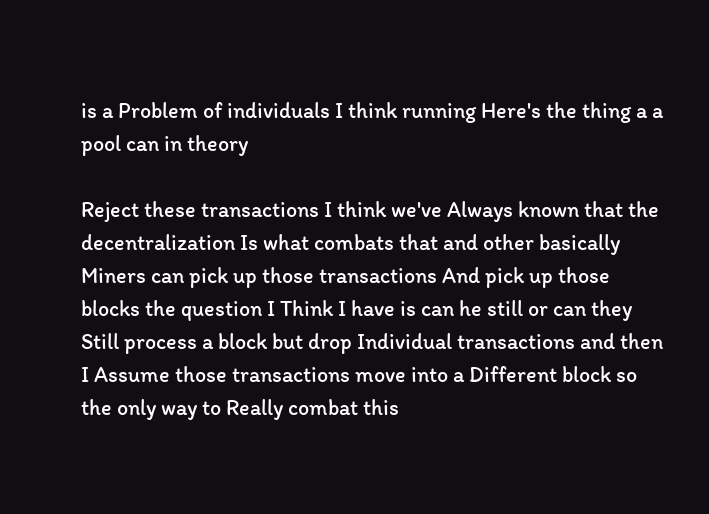is a Problem of individuals I think running Here's the thing a a pool can in theory

Reject these transactions I think we've Always known that the decentralization Is what combats that and other basically Miners can pick up those transactions And pick up those blocks the question I Think I have is can he still or can they Still process a block but drop Individual transactions and then I Assume those transactions move into a Different block so the only way to Really combat this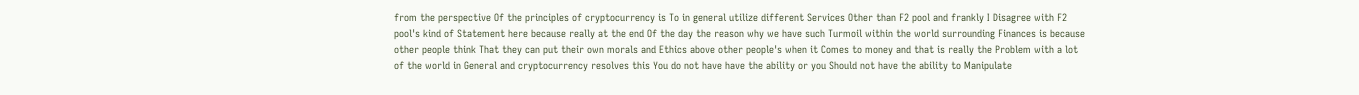from the perspective Of the principles of cryptocurrency is To in general utilize different Services Other than F2 pool and frankly I Disagree with F2 pool's kind of Statement here because really at the end Of the day the reason why we have such Turmoil within the world surrounding Finances is because other people think That they can put their own morals and Ethics above other people's when it Comes to money and that is really the Problem with a lot of the world in General and cryptocurrency resolves this You do not have have the ability or you Should not have the ability to Manipulate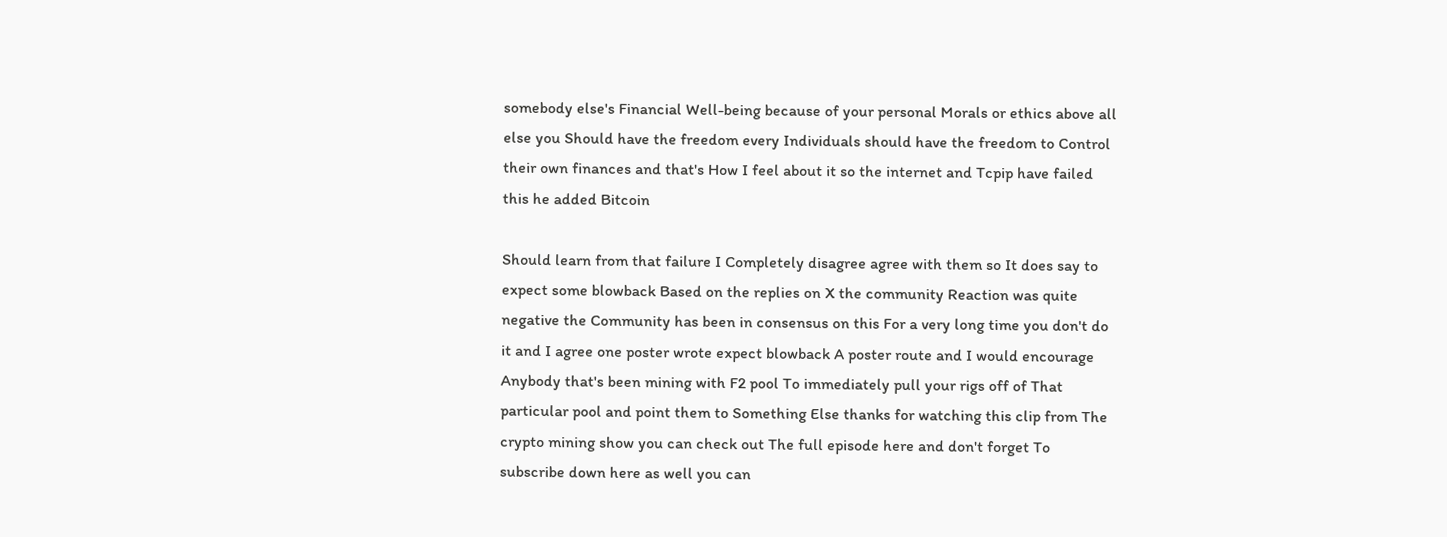somebody else's Financial Well-being because of your personal Morals or ethics above all else you Should have the freedom every Individuals should have the freedom to Control their own finances and that's How I feel about it so the internet and Tcpip have failed this he added Bitcoin

Should learn from that failure I Completely disagree agree with them so It does say to expect some blowback Based on the replies on X the community Reaction was quite negative the Community has been in consensus on this For a very long time you don't do it and I agree one poster wrote expect blowback A poster route and I would encourage Anybody that's been mining with F2 pool To immediately pull your rigs off of That particular pool and point them to Something Else thanks for watching this clip from The crypto mining show you can check out The full episode here and don't forget To subscribe down here as well you can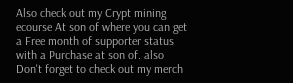Also check out my Crypt mining ecourse At son of where you can get a Free month of supporter status with a Purchase at son of. also Don't forget to check out my merch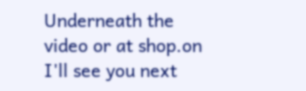Underneath the video or at shop.on I'll see you next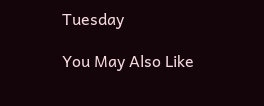Tuesday

You May Also Like